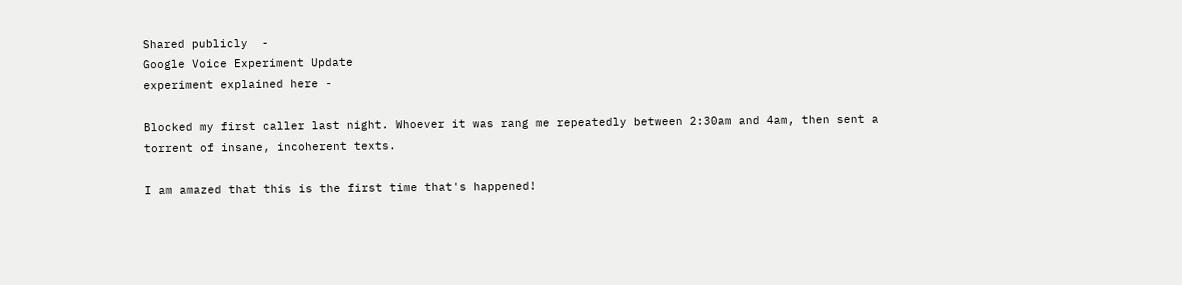Shared publicly  -
Google Voice Experiment Update
experiment explained here -

Blocked my first caller last night. Whoever it was rang me repeatedly between 2:30am and 4am, then sent a torrent of insane, incoherent texts.

I am amazed that this is the first time that's happened!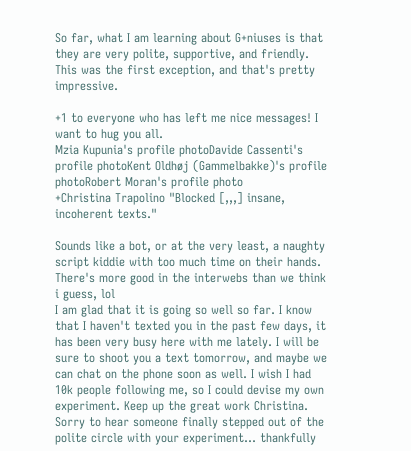So far, what I am learning about G+niuses is that they are very polite, supportive, and friendly. This was the first exception, and that's pretty impressive.

+1 to everyone who has left me nice messages! I want to hug you all.
Mzia Kupunia's profile photoDavide Cassenti's profile photoKent Oldhøj (Gammelbakke)'s profile photoRobert Moran's profile photo
+Christina Trapolino "Blocked [,,,] insane, incoherent texts."

Sounds like a bot, or at the very least, a naughty script kiddie with too much time on their hands.
There's more good in the interwebs than we think i guess, lol
I am glad that it is going so well so far. I know that I haven't texted you in the past few days, it has been very busy here with me lately. I will be sure to shoot you a text tomorrow, and maybe we can chat on the phone soon as well. I wish I had 10k people following me, so I could devise my own experiment. Keep up the great work Christina.
Sorry to hear someone finally stepped out of the polite circle with your experiment... thankfully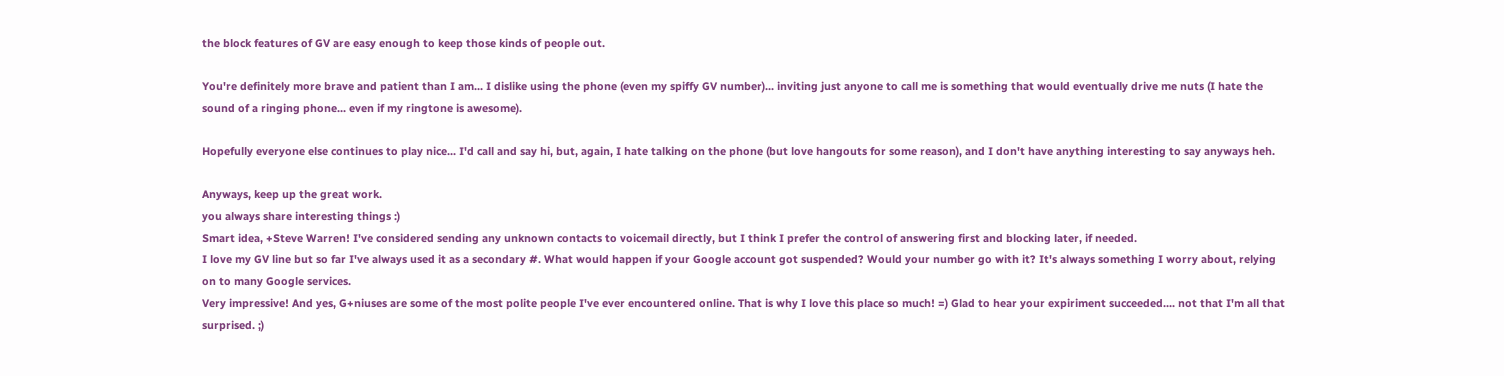the block features of GV are easy enough to keep those kinds of people out.

You're definitely more brave and patient than I am... I dislike using the phone (even my spiffy GV number)... inviting just anyone to call me is something that would eventually drive me nuts (I hate the sound of a ringing phone... even if my ringtone is awesome).

Hopefully everyone else continues to play nice... I'd call and say hi, but, again, I hate talking on the phone (but love hangouts for some reason), and I don't have anything interesting to say anyways heh.

Anyways, keep up the great work.
you always share interesting things :)
Smart idea, +Steve Warren! I've considered sending any unknown contacts to voicemail directly, but I think I prefer the control of answering first and blocking later, if needed.
I love my GV line but so far I've always used it as a secondary #. What would happen if your Google account got suspended? Would your number go with it? It's always something I worry about, relying on to many Google services.
Very impressive! And yes, G+niuses are some of the most polite people I've ever encountered online. That is why I love this place so much! =) Glad to hear your expiriment succeeded.... not that I'm all that surprised. ;)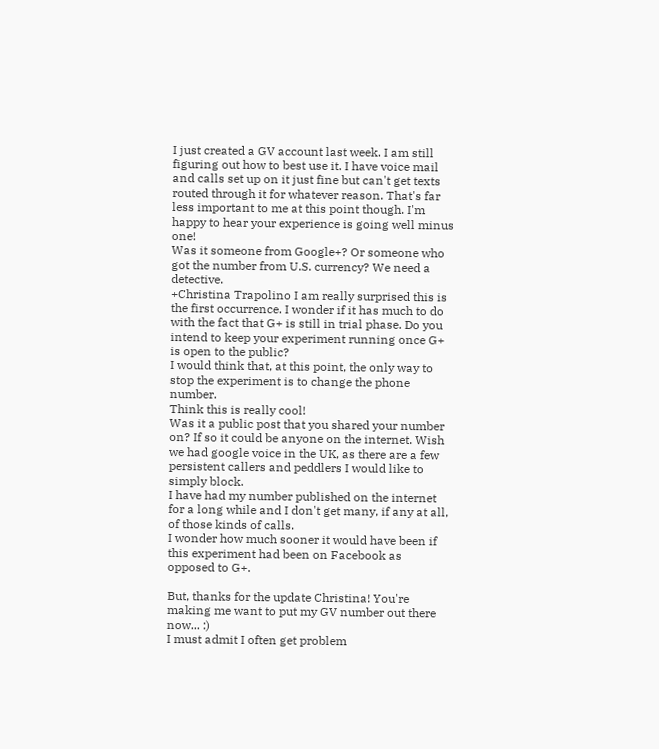I just created a GV account last week. I am still figuring out how to best use it. I have voice mail and calls set up on it just fine but can't get texts routed through it for whatever reason. That's far less important to me at this point though. I'm happy to hear your experience is going well minus one!
Was it someone from Google+? Or someone who got the number from U.S. currency? We need a detective.
+Christina Trapolino I am really surprised this is the first occurrence. I wonder if it has much to do with the fact that G+ is still in trial phase. Do you intend to keep your experiment running once G+ is open to the public?
I would think that, at this point, the only way to stop the experiment is to change the phone number.
Think this is really cool!
Was it a public post that you shared your number on? If so it could be anyone on the internet. Wish we had google voice in the UK, as there are a few persistent callers and peddlers I would like to simply block.
I have had my number published on the internet for a long while and I don't get many, if any at all, of those kinds of calls.
I wonder how much sooner it would have been if this experiment had been on Facebook as opposed to G+.

But, thanks for the update Christina! You're making me want to put my GV number out there now... :)
I must admit I often get problem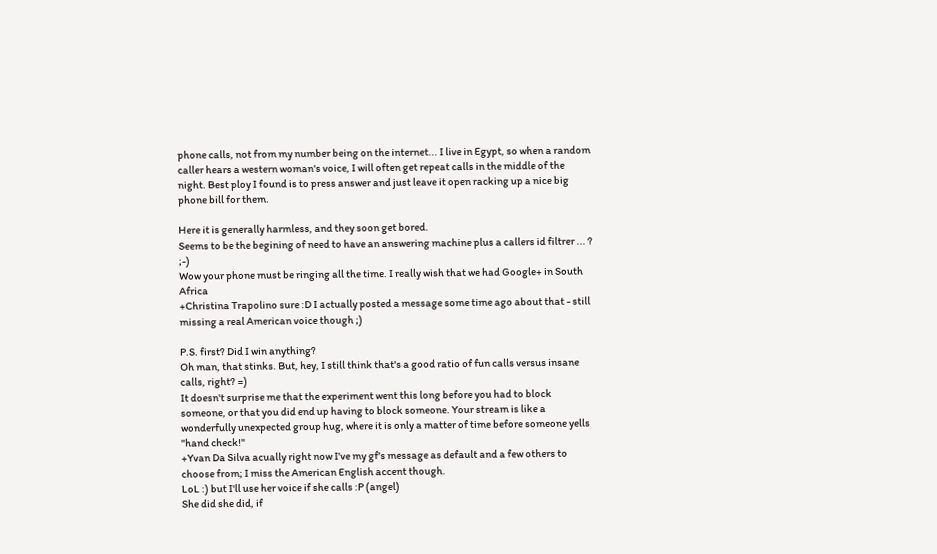phone calls, not from my number being on the internet... I live in Egypt, so when a random caller hears a western woman's voice, I will often get repeat calls in the middle of the night. Best ploy I found is to press answer and just leave it open racking up a nice big phone bill for them.

Here it is generally harmless, and they soon get bored.
Seems to be the begining of need to have an answering machine plus a callers id filtrer ... ? ;-)
Wow your phone must be ringing all the time. I really wish that we had Google+ in South Africa
+Christina Trapolino sure :D I actually posted a message some time ago about that - still missing a real American voice though ;)

P.S. first? Did I win anything?
Oh man, that stinks. But, hey, I still think that's a good ratio of fun calls versus insane calls, right? =)
It doesn't surprise me that the experiment went this long before you had to block someone, or that you did end up having to block someone. Your stream is like a wonderfully unexpected group hug, where it is only a matter of time before someone yells "hand check!"
+Yvan Da Silva acually right now I've my gf's message as default and a few others to choose from; I miss the American English accent though.
LoL :) but I'll use her voice if she calls :P (angel)
She did she did, if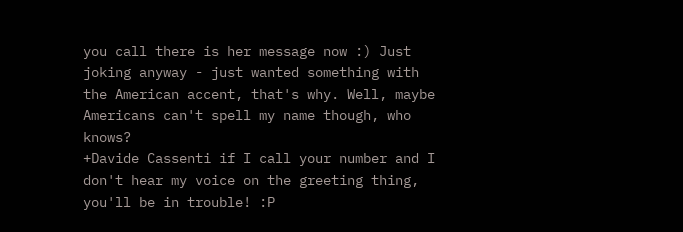you call there is her message now :) Just joking anyway - just wanted something with the American accent, that's why. Well, maybe Americans can't spell my name though, who knows?
+Davide Cassenti if I call your number and I don't hear my voice on the greeting thing, you'll be in trouble! :P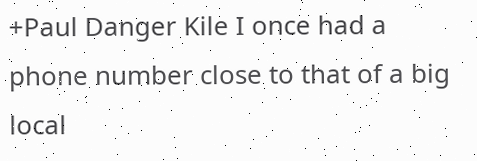+Paul Danger Kile I once had a phone number close to that of a big local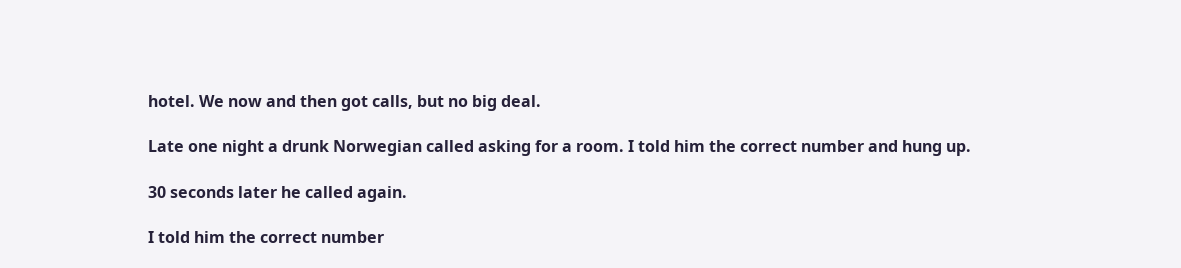hotel. We now and then got calls, but no big deal.

Late one night a drunk Norwegian called asking for a room. I told him the correct number and hung up.

30 seconds later he called again.

I told him the correct number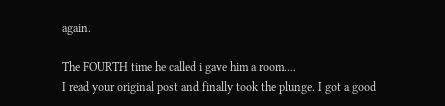again.

The FOURTH time he called i gave him a room....
I read your original post and finally took the plunge. I got a good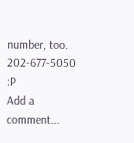number, too. 202-677-5050 :P
Add a comment...